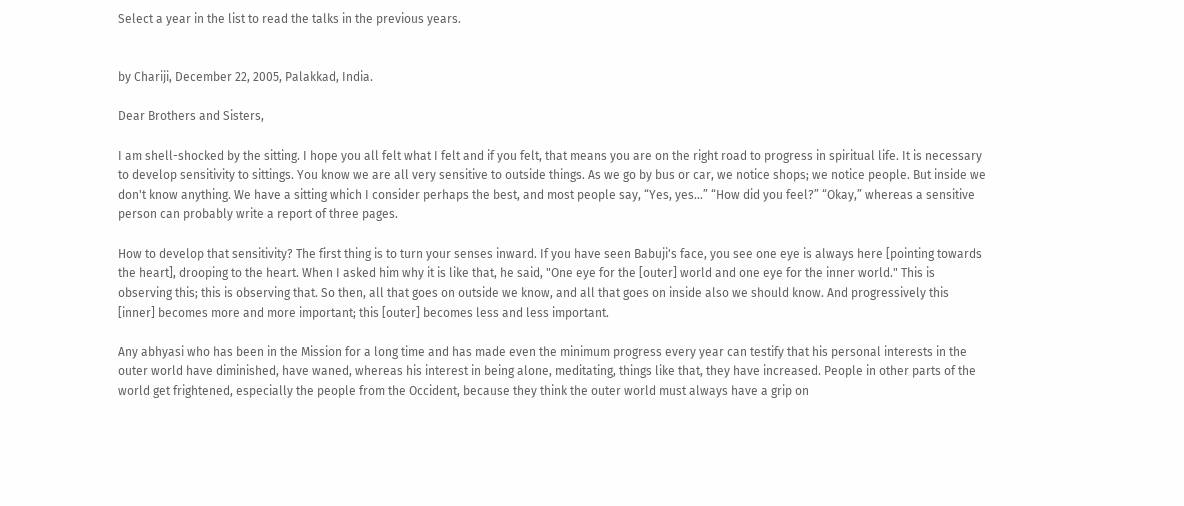Select a year in the list to read the talks in the previous years.


by Chariji, December 22, 2005, Palakkad, India.

Dear Brothers and Sisters,

I am shell-shocked by the sitting. I hope you all felt what I felt and if you felt, that means you are on the right road to progress in spiritual life. It is necessary to develop sensitivity to sittings. You know we are all very sensitive to outside things. As we go by bus or car, we notice shops; we notice people. But inside we don't know anything. We have a sitting which I consider perhaps the best, and most people say, “Yes, yes…” “How did you feel?” “Okay,” whereas a sensitive person can probably write a report of three pages.

How to develop that sensitivity? The first thing is to turn your senses inward. If you have seen Babuji's face, you see one eye is always here [pointing towards the heart], drooping to the heart. When I asked him why it is like that, he said, "One eye for the [outer] world and one eye for the inner world." This is observing this; this is observing that. So then, all that goes on outside we know, and all that goes on inside also we should know. And progressively this [inner] becomes more and more important; this [outer] becomes less and less important.

Any abhyasi who has been in the Mission for a long time and has made even the minimum progress every year can testify that his personal interests in the outer world have diminished, have waned, whereas his interest in being alone, meditating, things like that, they have increased. People in other parts of the world get frightened, especially the people from the Occident, because they think the outer world must always have a grip on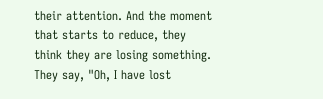their attention. And the moment that starts to reduce, they think they are losing something. They say, "Oh, I have lost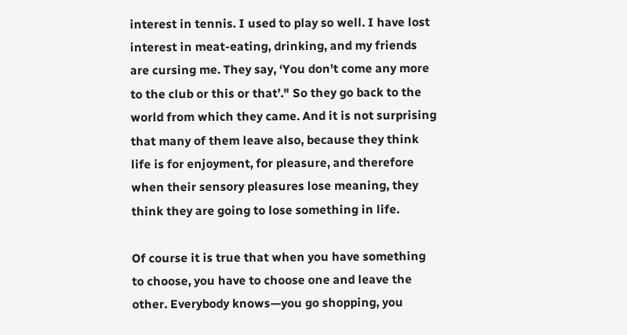interest in tennis. I used to play so well. I have lost interest in meat-eating, drinking, and my friends are cursing me. They say, ‘You don't come any more to the club or this or that’." So they go back to the world from which they came. And it is not surprising that many of them leave also, because they think life is for enjoyment, for pleasure, and therefore when their sensory pleasures lose meaning, they think they are going to lose something in life.

Of course it is true that when you have something to choose, you have to choose one and leave the other. Everybody knows—you go shopping, you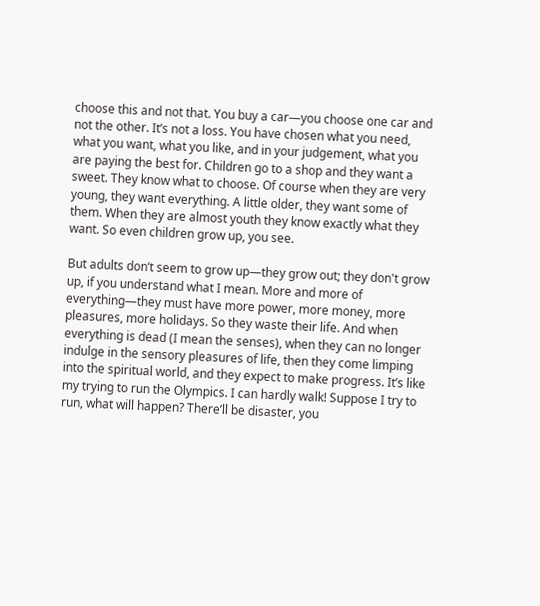choose this and not that. You buy a car—you choose one car and not the other. It’s not a loss. You have chosen what you need, what you want, what you like, and in your judgement, what you are paying the best for. Children go to a shop and they want a sweet. They know what to choose. Of course when they are very young, they want everything. A little older, they want some of them. When they are almost youth they know exactly what they want. So even children grow up, you see.

But adults don’t seem to grow up—they grow out; they don't grow up, if you understand what I mean. More and more of everything—they must have more power, more money, more pleasures, more holidays. So they waste their life. And when everything is dead (I mean the senses), when they can no longer indulge in the sensory pleasures of life, then they come limping into the spiritual world, and they expect to make progress. It’s like my trying to run the Olympics. I can hardly walk! Suppose I try to run, what will happen? There’ll be disaster, you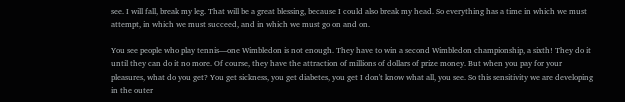see. I will fall, break my leg. That will be a great blessing, because I could also break my head. So everything has a time in which we must attempt, in which we must succeed, and in which we must go on and on.

You see people who play tennis—one Wimbledon is not enough. They have to win a second Wimbledon championship, a sixth! They do it until they can do it no more. Of course, they have the attraction of millions of dollars of prize money. But when you pay for your pleasures, what do you get? You get sickness, you get diabetes, you get I don't know what all, you see. So this sensitivity we are developing in the outer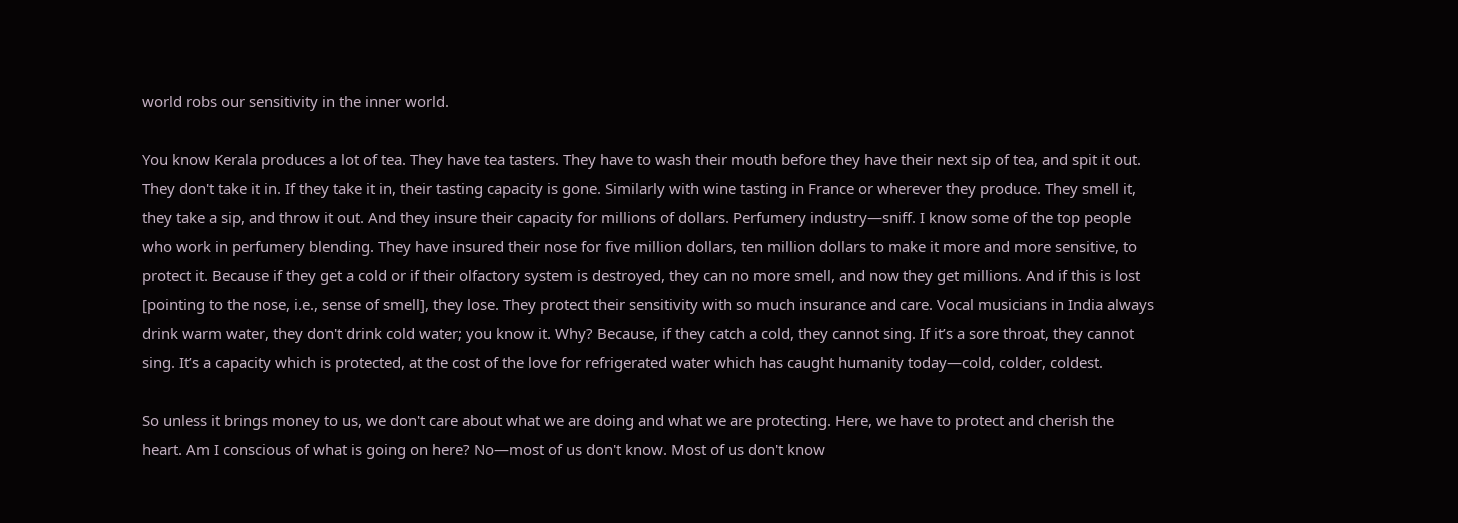world robs our sensitivity in the inner world.

You know Kerala produces a lot of tea. They have tea tasters. They have to wash their mouth before they have their next sip of tea, and spit it out. They don't take it in. If they take it in, their tasting capacity is gone. Similarly with wine tasting in France or wherever they produce. They smell it, they take a sip, and throw it out. And they insure their capacity for millions of dollars. Perfumery industry—sniff. I know some of the top people who work in perfumery blending. They have insured their nose for five million dollars, ten million dollars to make it more and more sensitive, to protect it. Because if they get a cold or if their olfactory system is destroyed, they can no more smell, and now they get millions. And if this is lost [pointing to the nose, i.e., sense of smell], they lose. They protect their sensitivity with so much insurance and care. Vocal musicians in India always drink warm water, they don't drink cold water; you know it. Why? Because, if they catch a cold, they cannot sing. If it’s a sore throat, they cannot sing. It’s a capacity which is protected, at the cost of the love for refrigerated water which has caught humanity today—cold, colder, coldest.

So unless it brings money to us, we don't care about what we are doing and what we are protecting. Here, we have to protect and cherish the heart. Am I conscious of what is going on here? No—most of us don't know. Most of us don't know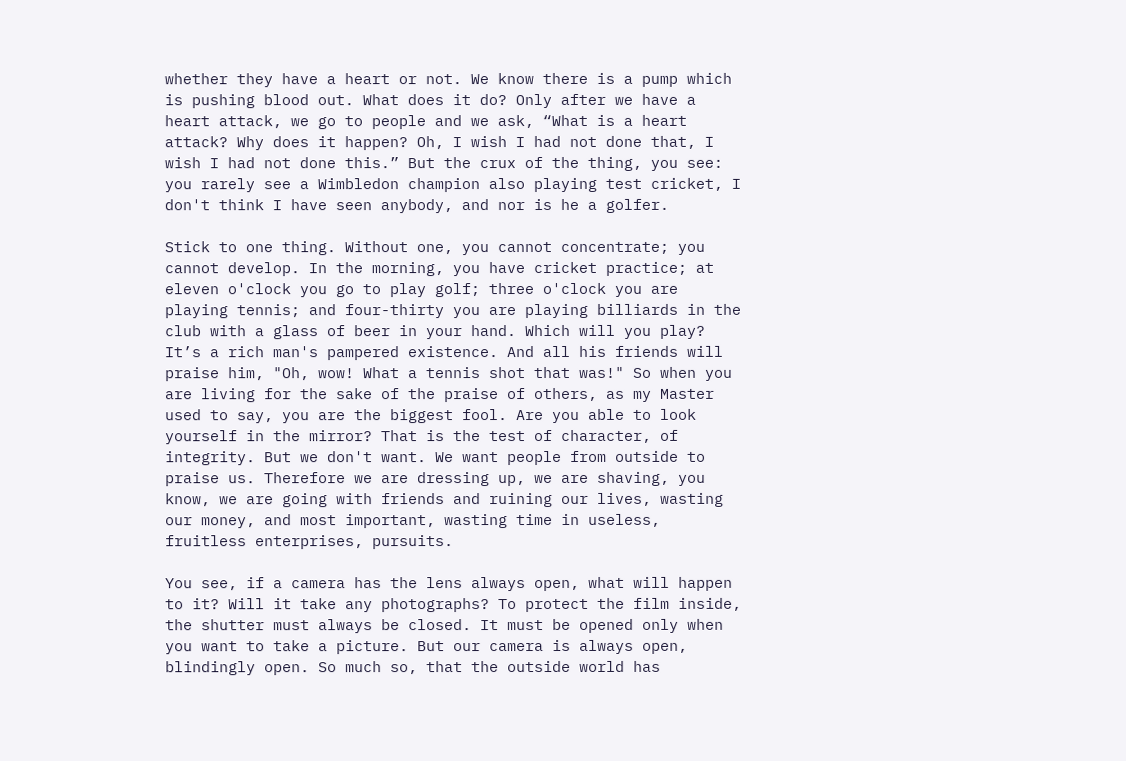whether they have a heart or not. We know there is a pump which is pushing blood out. What does it do? Only after we have a heart attack, we go to people and we ask, “What is a heart attack? Why does it happen? Oh, I wish I had not done that, I wish I had not done this.” But the crux of the thing, you see: you rarely see a Wimbledon champion also playing test cricket, I don't think I have seen anybody, and nor is he a golfer.

Stick to one thing. Without one, you cannot concentrate; you cannot develop. In the morning, you have cricket practice; at eleven o'clock you go to play golf; three o'clock you are playing tennis; and four-thirty you are playing billiards in the club with a glass of beer in your hand. Which will you play? It’s a rich man's pampered existence. And all his friends will praise him, "Oh, wow! What a tennis shot that was!" So when you are living for the sake of the praise of others, as my Master used to say, you are the biggest fool. Are you able to look yourself in the mirror? That is the test of character, of integrity. But we don't want. We want people from outside to praise us. Therefore we are dressing up, we are shaving, you know, we are going with friends and ruining our lives, wasting our money, and most important, wasting time in useless, fruitless enterprises, pursuits.

You see, if a camera has the lens always open, what will happen to it? Will it take any photographs? To protect the film inside, the shutter must always be closed. It must be opened only when you want to take a picture. But our camera is always open, blindingly open. So much so, that the outside world has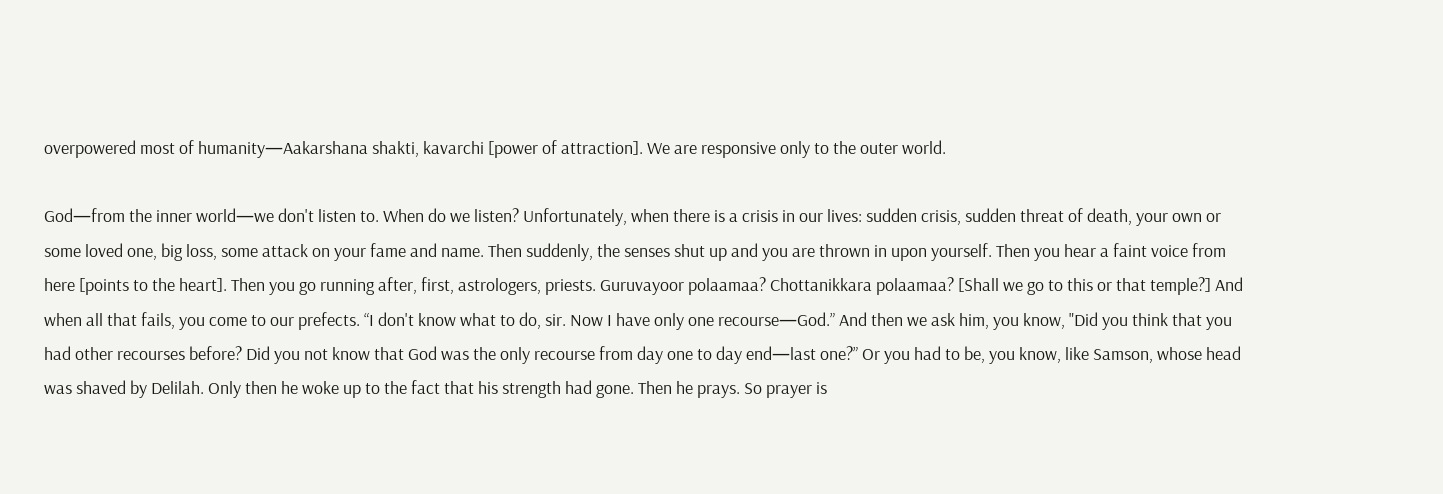overpowered most of humanity—Aakarshana shakti, kavarchi [power of attraction]. We are responsive only to the outer world.

God—from the inner world—we don't listen to. When do we listen? Unfortunately, when there is a crisis in our lives: sudden crisis, sudden threat of death, your own or some loved one, big loss, some attack on your fame and name. Then suddenly, the senses shut up and you are thrown in upon yourself. Then you hear a faint voice from here [points to the heart]. Then you go running after, first, astrologers, priests. Guruvayoor polaamaa? Chottanikkara polaamaa? [Shall we go to this or that temple?] And when all that fails, you come to our prefects. “I don't know what to do, sir. Now I have only one recourse—God.” And then we ask him, you know, "Did you think that you had other recourses before? Did you not know that God was the only recourse from day one to day end—last one?” Or you had to be, you know, like Samson, whose head was shaved by Delilah. Only then he woke up to the fact that his strength had gone. Then he prays. So prayer is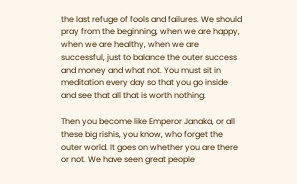the last refuge of fools and failures. We should pray from the beginning, when we are happy, when we are healthy, when we are successful, just to balance the outer success and money and what not. You must sit in meditation every day so that you go inside and see that all that is worth nothing.

Then you become like Emperor Janaka, or all these big rishis, you know, who forget the outer world. It goes on whether you are there or not. We have seen great people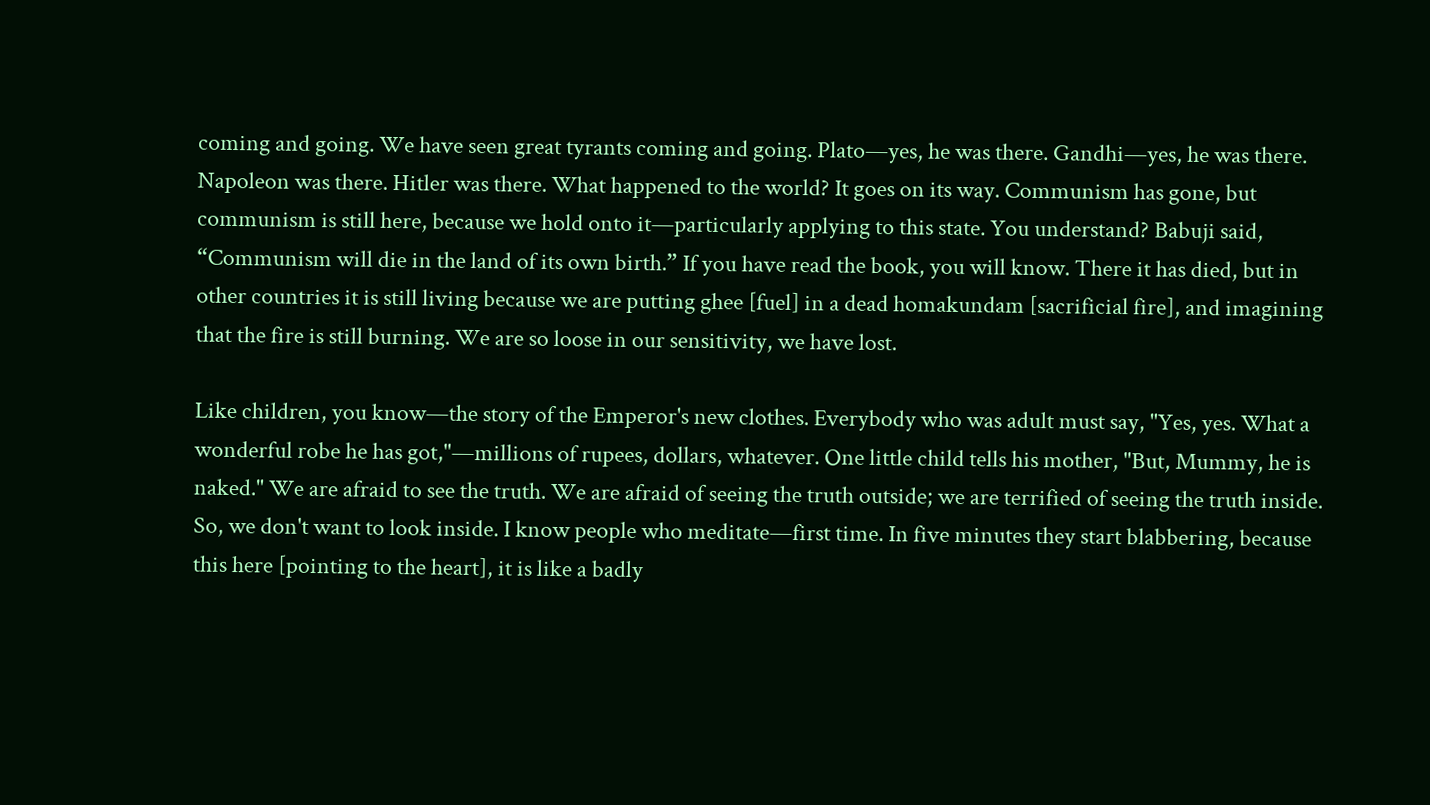coming and going. We have seen great tyrants coming and going. Plato—yes, he was there. Gandhi—yes, he was there. Napoleon was there. Hitler was there. What happened to the world? It goes on its way. Communism has gone, but communism is still here, because we hold onto it—particularly applying to this state. You understand? Babuji said, “Communism will die in the land of its own birth.” If you have read the book, you will know. There it has died, but in other countries it is still living because we are putting ghee [fuel] in a dead homakundam [sacrificial fire], and imagining that the fire is still burning. We are so loose in our sensitivity, we have lost.

Like children, you know—the story of the Emperor's new clothes. Everybody who was adult must say, "Yes, yes. What a wonderful robe he has got,"—millions of rupees, dollars, whatever. One little child tells his mother, "But, Mummy, he is naked." We are afraid to see the truth. We are afraid of seeing the truth outside; we are terrified of seeing the truth inside. So, we don't want to look inside. I know people who meditate—first time. In five minutes they start blabbering, because this here [pointing to the heart], it is like a badly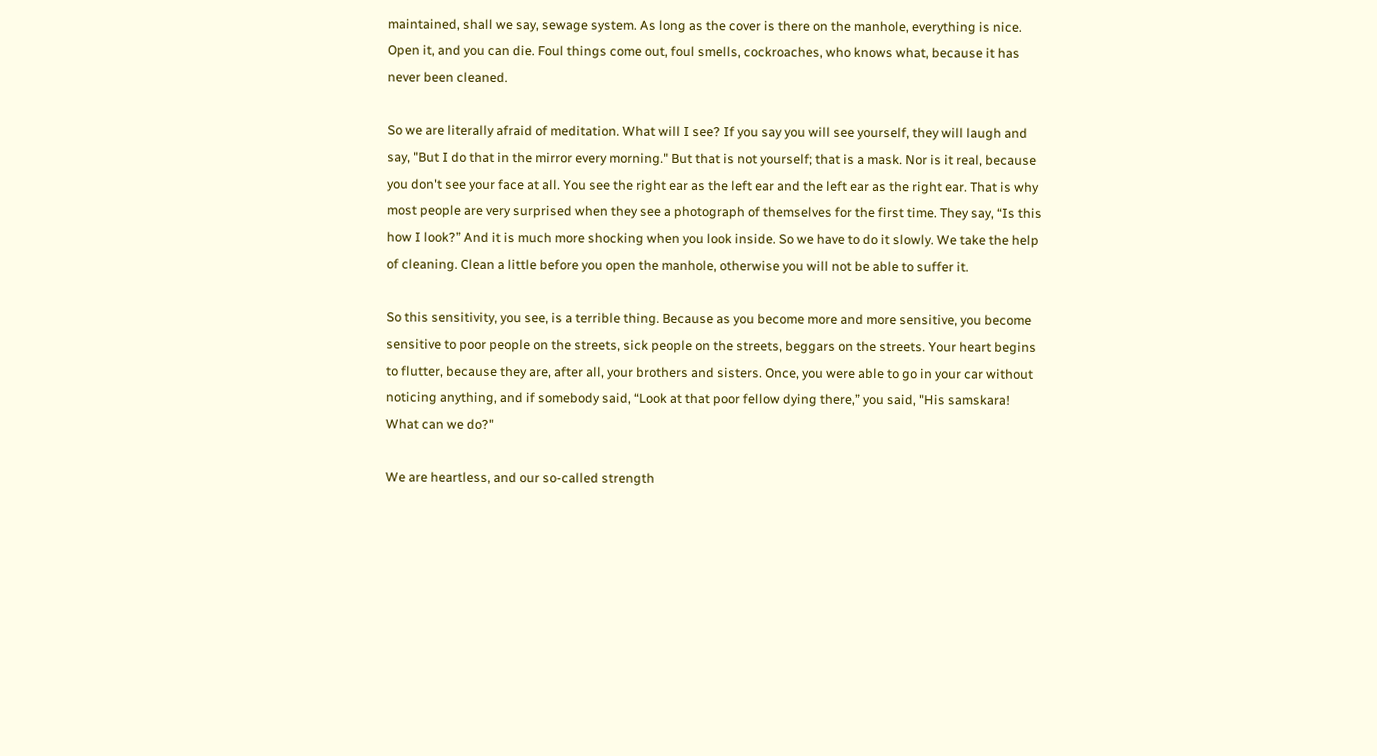maintained, shall we say, sewage system. As long as the cover is there on the manhole, everything is nice. Open it, and you can die. Foul things come out, foul smells, cockroaches, who knows what, because it has never been cleaned.

So we are literally afraid of meditation. What will I see? If you say you will see yourself, they will laugh and say, "But I do that in the mirror every morning." But that is not yourself; that is a mask. Nor is it real, because you don't see your face at all. You see the right ear as the left ear and the left ear as the right ear. That is why most people are very surprised when they see a photograph of themselves for the first time. They say, “Is this how I look?” And it is much more shocking when you look inside. So we have to do it slowly. We take the help of cleaning. Clean a little before you open the manhole, otherwise you will not be able to suffer it.

So this sensitivity, you see, is a terrible thing. Because as you become more and more sensitive, you become sensitive to poor people on the streets, sick people on the streets, beggars on the streets. Your heart begins to flutter, because they are, after all, your brothers and sisters. Once, you were able to go in your car without noticing anything, and if somebody said, “Look at that poor fellow dying there,” you said, "His samskara! What can we do?"

We are heartless, and our so-called strength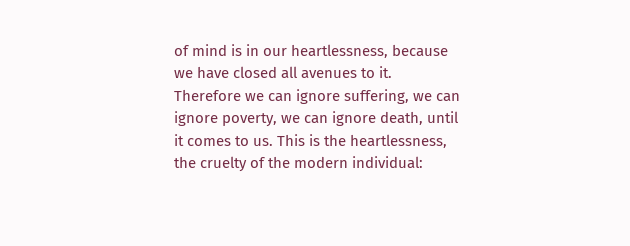of mind is in our heartlessness, because we have closed all avenues to it. Therefore we can ignore suffering, we can ignore poverty, we can ignore death, until it comes to us. This is the heartlessness, the cruelty of the modern individual: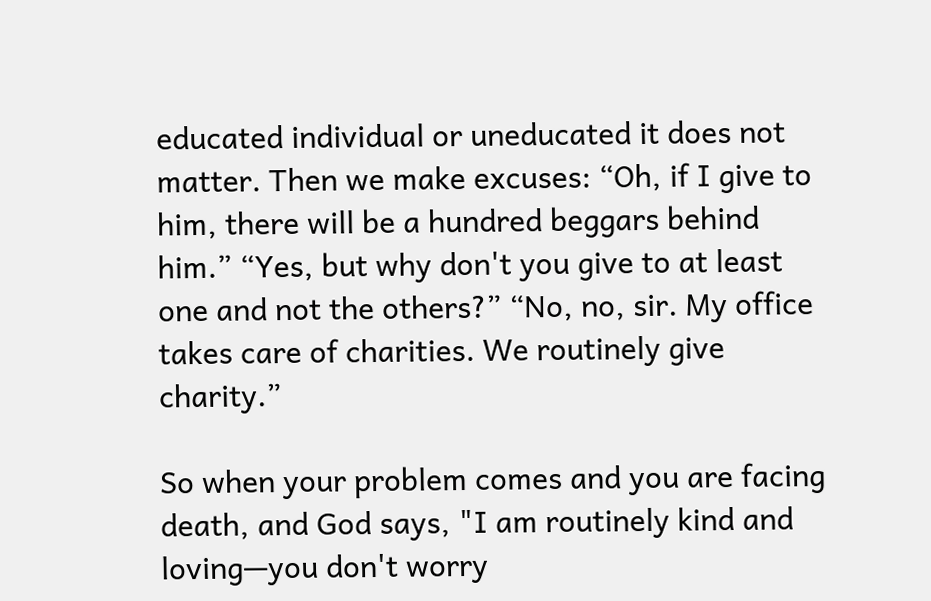educated individual or uneducated it does not matter. Then we make excuses: “Oh, if I give to him, there will be a hundred beggars behind him.” “Yes, but why don't you give to at least one and not the others?” “No, no, sir. My office takes care of charities. We routinely give charity.”

So when your problem comes and you are facing death, and God says, "I am routinely kind and loving—you don't worry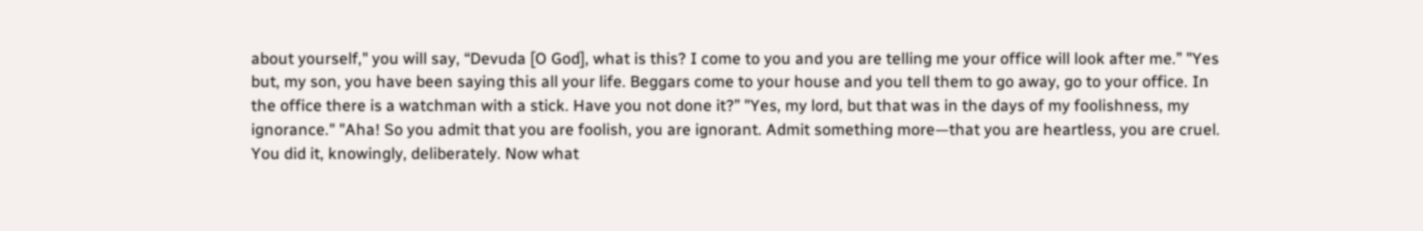about yourself," you will say, “Devuda [O God], what is this? I come to you and you are telling me your office will look after me.” "Yes but, my son, you have been saying this all your life. Beggars come to your house and you tell them to go away, go to your office. In the office there is a watchman with a stick. Have you not done it?” "Yes, my lord, but that was in the days of my foolishness, my ignorance." "Aha! So you admit that you are foolish, you are ignorant. Admit something more—that you are heartless, you are cruel. You did it, knowingly, deliberately. Now what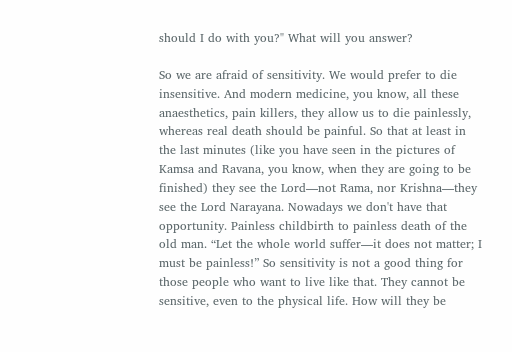should I do with you?" What will you answer?

So we are afraid of sensitivity. We would prefer to die insensitive. And modern medicine, you know, all these anaesthetics, pain killers, they allow us to die painlessly, whereas real death should be painful. So that at least in the last minutes (like you have seen in the pictures of Kamsa and Ravana, you know, when they are going to be finished) they see the Lord—not Rama, nor Krishna—they see the Lord Narayana. Nowadays we don't have that opportunity. Painless childbirth to painless death of the old man. “Let the whole world suffer—it does not matter; I must be painless!” So sensitivity is not a good thing for those people who want to live like that. They cannot be sensitive, even to the physical life. How will they be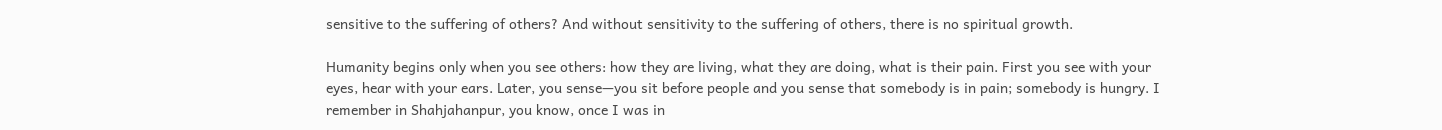sensitive to the suffering of others? And without sensitivity to the suffering of others, there is no spiritual growth.

Humanity begins only when you see others: how they are living, what they are doing, what is their pain. First you see with your eyes, hear with your ears. Later, you sense—you sit before people and you sense that somebody is in pain; somebody is hungry. I remember in Shahjahanpur, you know, once I was in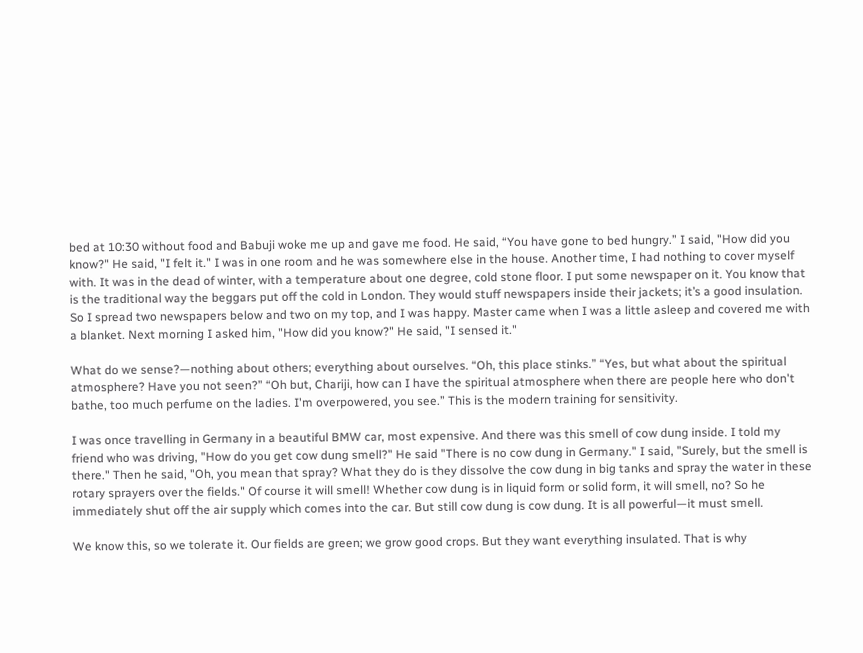bed at 10:30 without food and Babuji woke me up and gave me food. He said, “You have gone to bed hungry.” I said, "How did you know?" He said, "I felt it." I was in one room and he was somewhere else in the house. Another time, I had nothing to cover myself with. It was in the dead of winter, with a temperature about one degree, cold stone floor. I put some newspaper on it. You know that is the traditional way the beggars put off the cold in London. They would stuff newspapers inside their jackets; it’s a good insulation. So I spread two newspapers below and two on my top, and I was happy. Master came when I was a little asleep and covered me with a blanket. Next morning I asked him, "How did you know?" He said, "I sensed it."

What do we sense?—nothing about others; everything about ourselves. “Oh, this place stinks.” “Yes, but what about the spiritual atmosphere? Have you not seen?” “Oh but, Chariji, how can I have the spiritual atmosphere when there are people here who don't bathe, too much perfume on the ladies. I'm overpowered, you see.” This is the modern training for sensitivity.

I was once travelling in Germany in a beautiful BMW car, most expensive. And there was this smell of cow dung inside. I told my friend who was driving, "How do you get cow dung smell?" He said "There is no cow dung in Germany." I said, "Surely, but the smell is there." Then he said, "Oh, you mean that spray? What they do is they dissolve the cow dung in big tanks and spray the water in these rotary sprayers over the fields." Of course it will smell! Whether cow dung is in liquid form or solid form, it will smell, no? So he immediately shut off the air supply which comes into the car. But still cow dung is cow dung. It is all powerful—it must smell.

We know this, so we tolerate it. Our fields are green; we grow good crops. But they want everything insulated. That is why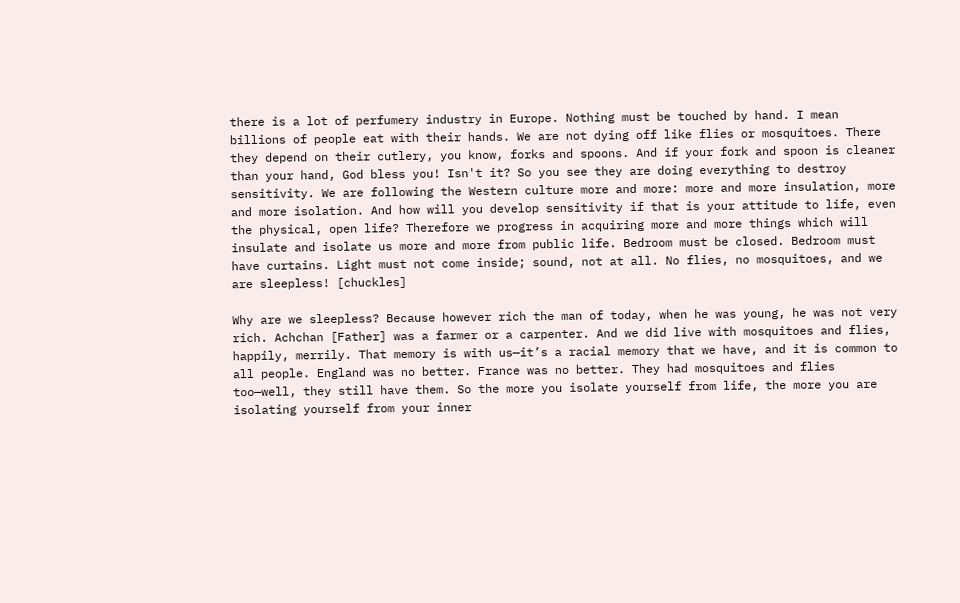there is a lot of perfumery industry in Europe. Nothing must be touched by hand. I mean billions of people eat with their hands. We are not dying off like flies or mosquitoes. There they depend on their cutlery, you know, forks and spoons. And if your fork and spoon is cleaner than your hand, God bless you! Isn't it? So you see they are doing everything to destroy sensitivity. We are following the Western culture more and more: more and more insulation, more and more isolation. And how will you develop sensitivity if that is your attitude to life, even the physical, open life? Therefore we progress in acquiring more and more things which will insulate and isolate us more and more from public life. Bedroom must be closed. Bedroom must have curtains. Light must not come inside; sound, not at all. No flies, no mosquitoes, and we are sleepless! [chuckles]

Why are we sleepless? Because however rich the man of today, when he was young, he was not very rich. Achchan [Father] was a farmer or a carpenter. And we did live with mosquitoes and flies, happily, merrily. That memory is with us—it’s a racial memory that we have, and it is common to all people. England was no better. France was no better. They had mosquitoes and flies too—well, they still have them. So the more you isolate yourself from life, the more you are isolating yourself from your inner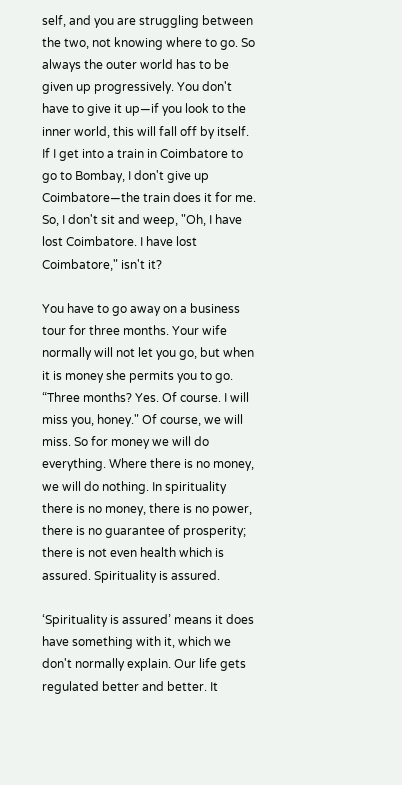self, and you are struggling between the two, not knowing where to go. So always the outer world has to be given up progressively. You don't have to give it up—if you look to the inner world, this will fall off by itself. If I get into a train in Coimbatore to go to Bombay, I don't give up Coimbatore—the train does it for me. So, I don't sit and weep, "Oh, I have lost Coimbatore. I have lost Coimbatore," isn't it?

You have to go away on a business tour for three months. Your wife normally will not let you go, but when it is money she permits you to go. “Three months? Yes. Of course. I will miss you, honey." Of course, we will miss. So for money we will do everything. Where there is no money, we will do nothing. In spirituality there is no money, there is no power, there is no guarantee of prosperity; there is not even health which is assured. Spirituality is assured.

‘Spirituality is assured’ means it does have something with it, which we don't normally explain. Our life gets regulated better and better. It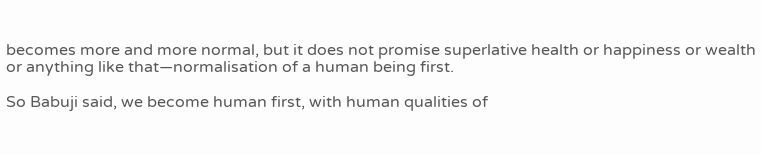becomes more and more normal, but it does not promise superlative health or happiness or wealth or anything like that—normalisation of a human being first.

So Babuji said, we become human first, with human qualities of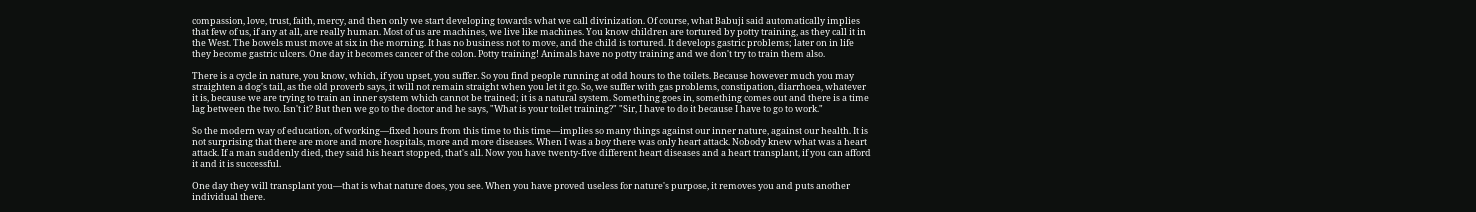compassion, love, trust, faith, mercy, and then only we start developing towards what we call divinization. Of course, what Babuji said automatically implies that few of us, if any at all, are really human. Most of us are machines, we live like machines. You know children are tortured by potty training, as they call it in the West. The bowels must move at six in the morning. It has no business not to move, and the child is tortured. It develops gastric problems; later on in life they become gastric ulcers. One day it becomes cancer of the colon. Potty training! Animals have no potty training and we don't try to train them also.

There is a cycle in nature, you know, which, if you upset, you suffer. So you find people running at odd hours to the toilets. Because however much you may straighten a dog's tail, as the old proverb says, it will not remain straight when you let it go. So, we suffer with gas problems, constipation, diarrhoea, whatever it is, because we are trying to train an inner system which cannot be trained; it is a natural system. Something goes in, something comes out and there is a time lag between the two. Isn't it? But then we go to the doctor and he says, "What is your toilet training?" "Sir, I have to do it because I have to go to work."

So the modern way of education, of working—fixed hours from this time to this time—implies so many things against our inner nature, against our health. It is not surprising that there are more and more hospitals, more and more diseases. When I was a boy there was only heart attack. Nobody knew what was a heart attack. If a man suddenly died, they said his heart stopped, that's all. Now you have twenty-five different heart diseases and a heart transplant, if you can afford it and it is successful.

One day they will transplant you—that is what nature does, you see. When you have proved useless for nature's purpose, it removes you and puts another individual there.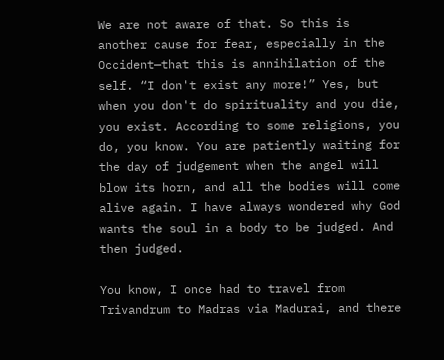We are not aware of that. So this is another cause for fear, especially in the Occident—that this is annihilation of the self. “I don't exist any more!” Yes, but when you don't do spirituality and you die, you exist. According to some religions, you do, you know. You are patiently waiting for the day of judgement when the angel will blow its horn, and all the bodies will come alive again. I have always wondered why God wants the soul in a body to be judged. And then judged.

You know, I once had to travel from Trivandrum to Madras via Madurai, and there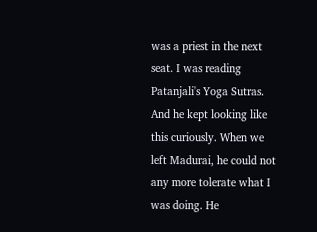was a priest in the next seat. I was reading Patanjali's Yoga Sutras. And he kept looking like this curiously. When we left Madurai, he could not any more tolerate what I was doing. He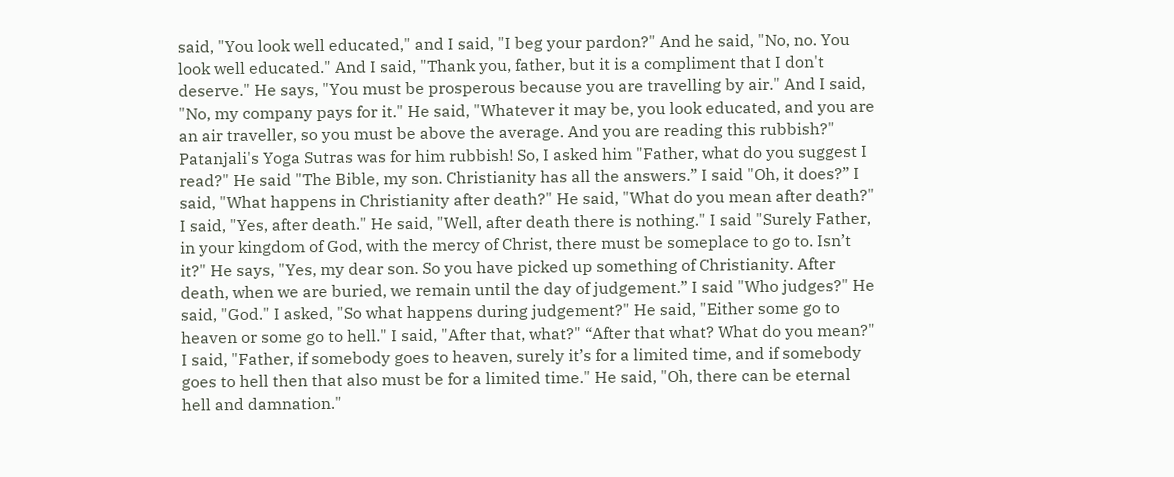said, "You look well educated," and I said, "I beg your pardon?" And he said, "No, no. You look well educated." And I said, "Thank you, father, but it is a compliment that I don't deserve." He says, "You must be prosperous because you are travelling by air." And I said, "No, my company pays for it." He said, "Whatever it may be, you look educated, and you are an air traveller, so you must be above the average. And you are reading this rubbish?" Patanjali's Yoga Sutras was for him rubbish! So, I asked him "Father, what do you suggest I read?" He said "The Bible, my son. Christianity has all the answers.” I said "Oh, it does?” I said, "What happens in Christianity after death?" He said, "What do you mean after death?" I said, "Yes, after death." He said, "Well, after death there is nothing." I said "Surely Father, in your kingdom of God, with the mercy of Christ, there must be someplace to go to. Isn’t it?" He says, "Yes, my dear son. So you have picked up something of Christianity. After death, when we are buried, we remain until the day of judgement.” I said "Who judges?" He said, "God." I asked, "So what happens during judgement?" He said, "Either some go to heaven or some go to hell." I said, "After that, what?" “After that what? What do you mean?" I said, "Father, if somebody goes to heaven, surely it’s for a limited time, and if somebody goes to hell then that also must be for a limited time." He said, "Oh, there can be eternal hell and damnation."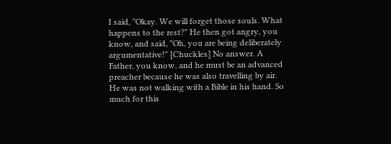I said, "Okay. We will forget those souls. What happens to the rest?" He then got angry, you know, and said, "Oh, you are being deliberately argumentative!" [Chuckles] No answer. A Father, you know, and he must be an advanced preacher because he was also travelling by air. He was not walking with a Bible in his hand. So much for this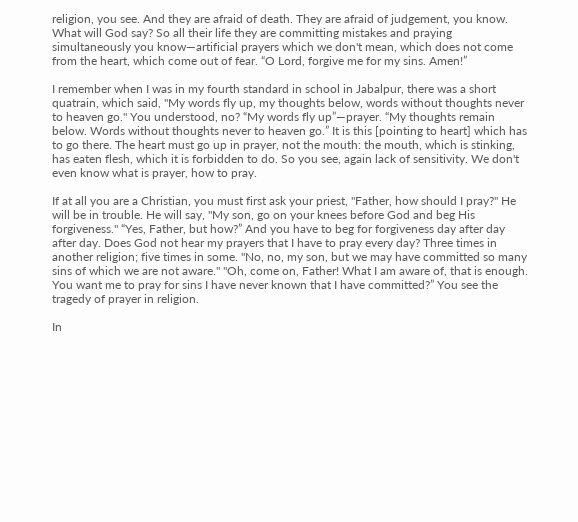religion, you see. And they are afraid of death. They are afraid of judgement, you know. What will God say? So all their life they are committing mistakes and praying simultaneously you know—artificial prayers which we don't mean, which does not come from the heart, which come out of fear. “O Lord, forgive me for my sins. Amen!”

I remember when I was in my fourth standard in school in Jabalpur, there was a short quatrain, which said, "My words fly up, my thoughts below, words without thoughts never to heaven go." You understood, no? “My words fly up”—prayer. “My thoughts remain below. Words without thoughts never to heaven go.” It is this [pointing to heart] which has to go there. The heart must go up in prayer, not the mouth: the mouth, which is stinking, has eaten flesh, which it is forbidden to do. So you see, again lack of sensitivity. We don't even know what is prayer, how to pray.

If at all you are a Christian, you must first ask your priest, "Father, how should I pray?" He will be in trouble. He will say, "My son, go on your knees before God and beg His forgiveness." “Yes, Father, but how?” And you have to beg for forgiveness day after day after day. Does God not hear my prayers that I have to pray every day? Three times in another religion; five times in some. "No, no, my son, but we may have committed so many sins of which we are not aware." "Oh, come on, Father! What I am aware of, that is enough. You want me to pray for sins I have never known that I have committed?” You see the tragedy of prayer in religion.

In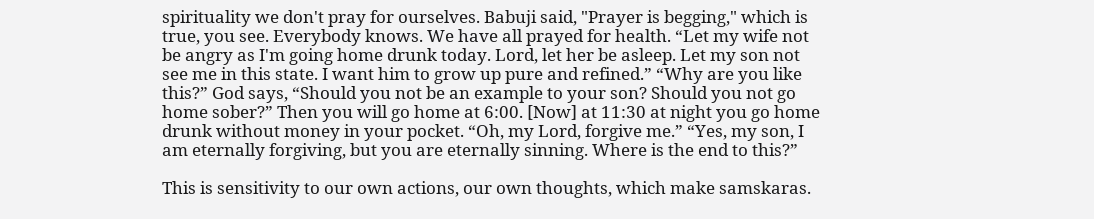spirituality we don't pray for ourselves. Babuji said, "Prayer is begging," which is true, you see. Everybody knows. We have all prayed for health. “Let my wife not be angry as I'm going home drunk today. Lord, let her be asleep. Let my son not see me in this state. I want him to grow up pure and refined.” “Why are you like this?” God says, “Should you not be an example to your son? Should you not go home sober?” Then you will go home at 6:00. [Now] at 11:30 at night you go home drunk without money in your pocket. “Oh, my Lord, forgive me.” “Yes, my son, I am eternally forgiving, but you are eternally sinning. Where is the end to this?”

This is sensitivity to our own actions, our own thoughts, which make samskaras.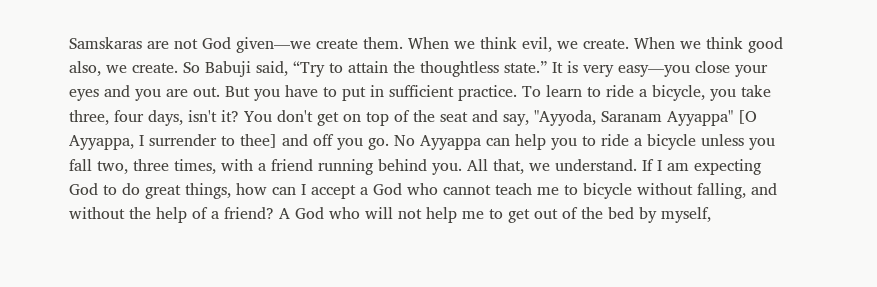Samskaras are not God given—we create them. When we think evil, we create. When we think good also, we create. So Babuji said, “Try to attain the thoughtless state.” It is very easy—you close your eyes and you are out. But you have to put in sufficient practice. To learn to ride a bicycle, you take three, four days, isn't it? You don't get on top of the seat and say, "Ayyoda, Saranam Ayyappa" [O Ayyappa, I surrender to thee] and off you go. No Ayyappa can help you to ride a bicycle unless you fall two, three times, with a friend running behind you. All that, we understand. If I am expecting God to do great things, how can I accept a God who cannot teach me to bicycle without falling, and without the help of a friend? A God who will not help me to get out of the bed by myself,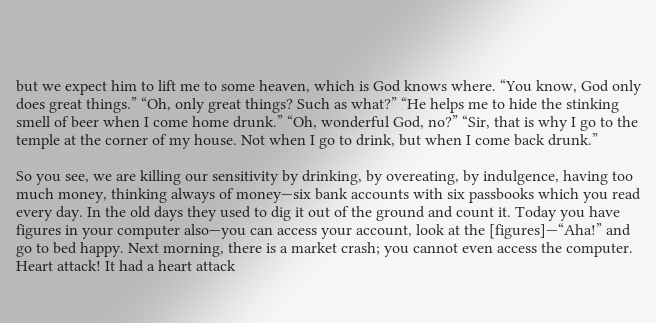but we expect him to lift me to some heaven, which is God knows where. “You know, God only does great things.” “Oh, only great things? Such as what?” “He helps me to hide the stinking smell of beer when I come home drunk.” “Oh, wonderful God, no?” “Sir, that is why I go to the temple at the corner of my house. Not when I go to drink, but when I come back drunk.”

So you see, we are killing our sensitivity by drinking, by overeating, by indulgence, having too much money, thinking always of money—six bank accounts with six passbooks which you read every day. In the old days they used to dig it out of the ground and count it. Today you have figures in your computer also—you can access your account, look at the [figures]—“Aha!” and go to bed happy. Next morning, there is a market crash; you cannot even access the computer. Heart attack! It had a heart attack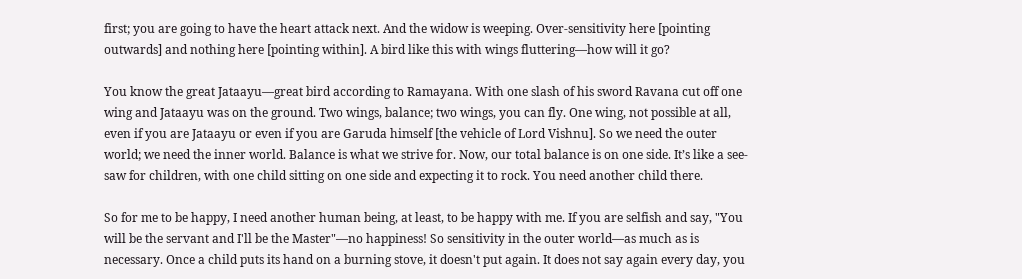first; you are going to have the heart attack next. And the widow is weeping. Over-sensitivity here [pointing outwards] and nothing here [pointing within]. A bird like this with wings fluttering—how will it go?

You know the great Jataayu—great bird according to Ramayana. With one slash of his sword Ravana cut off one wing and Jataayu was on the ground. Two wings, balance; two wings, you can fly. One wing, not possible at all, even if you are Jataayu or even if you are Garuda himself [the vehicle of Lord Vishnu]. So we need the outer world; we need the inner world. Balance is what we strive for. Now, our total balance is on one side. It’s like a see-saw for children, with one child sitting on one side and expecting it to rock. You need another child there.

So for me to be happy, I need another human being, at least, to be happy with me. If you are selfish and say, "You will be the servant and I'll be the Master"—no happiness! So sensitivity in the outer world—as much as is necessary. Once a child puts its hand on a burning stove, it doesn't put again. It does not say again every day, you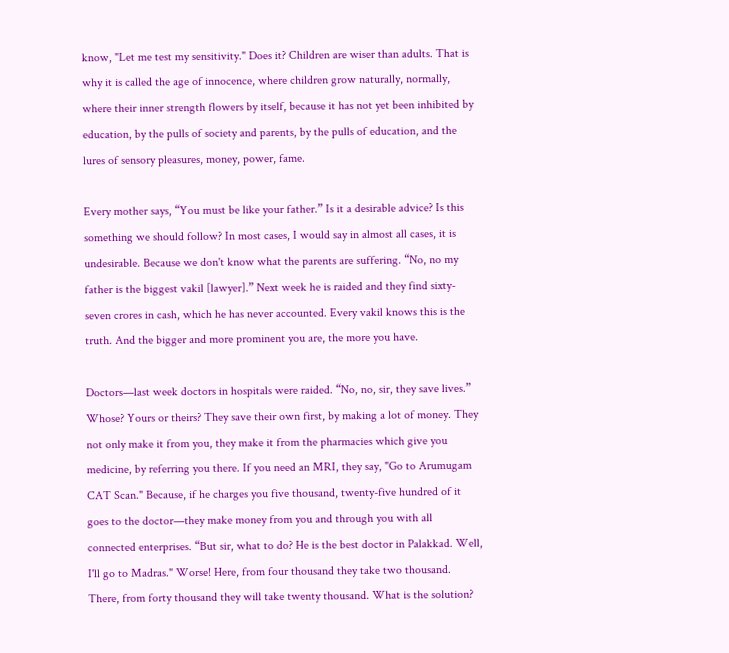know, "Let me test my sensitivity." Does it? Children are wiser than adults. That is why it is called the age of innocence, where children grow naturally, normally, where their inner strength flowers by itself, because it has not yet been inhibited by education, by the pulls of society and parents, by the pulls of education, and the lures of sensory pleasures, money, power, fame.

Every mother says, “You must be like your father.” Is it a desirable advice? Is this something we should follow? In most cases, I would say in almost all cases, it is undesirable. Because we don't know what the parents are suffering. “No, no my father is the biggest vakil [lawyer].” Next week he is raided and they find sixty-seven crores in cash, which he has never accounted. Every vakil knows this is the truth. And the bigger and more prominent you are, the more you have.

Doctors—last week doctors in hospitals were raided. “No, no, sir, they save lives.” Whose? Yours or theirs? They save their own first, by making a lot of money. They not only make it from you, they make it from the pharmacies which give you medicine, by referring you there. If you need an MRI, they say, "Go to Arumugam CAT Scan." Because, if he charges you five thousand, twenty-five hundred of it goes to the doctor—they make money from you and through you with all connected enterprises. “But sir, what to do? He is the best doctor in Palakkad. Well, I'll go to Madras." Worse! Here, from four thousand they take two thousand. There, from forty thousand they will take twenty thousand. What is the solution?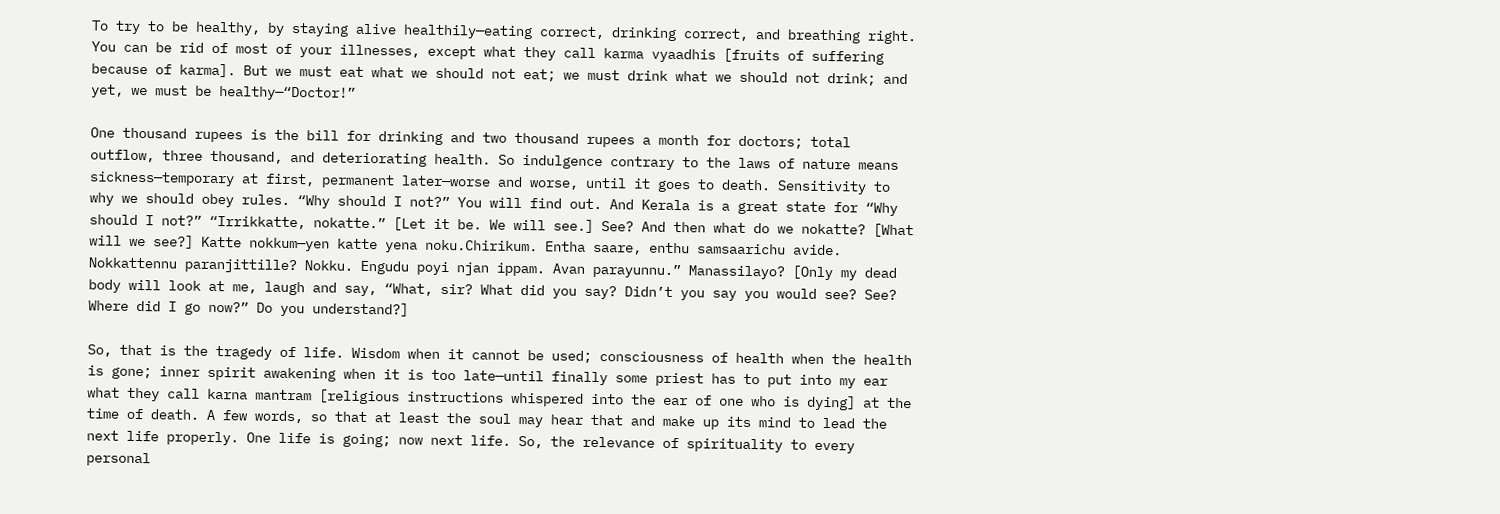To try to be healthy, by staying alive healthily—eating correct, drinking correct, and breathing right. You can be rid of most of your illnesses, except what they call karma vyaadhis [fruits of suffering because of karma]. But we must eat what we should not eat; we must drink what we should not drink; and yet, we must be healthy—“Doctor!”

One thousand rupees is the bill for drinking and two thousand rupees a month for doctors; total outflow, three thousand, and deteriorating health. So indulgence contrary to the laws of nature means sickness—temporary at first, permanent later—worse and worse, until it goes to death. Sensitivity to why we should obey rules. “Why should I not?” You will find out. And Kerala is a great state for “Why should I not?” “Irrikkatte, nokatte.” [Let it be. We will see.] See? And then what do we nokatte? [What will we see?] Katte nokkum—yen katte yena noku.Chirikum. Entha saare, enthu samsaarichu avide. Nokkattennu paranjittille? Nokku. Engudu poyi njan ippam. Avan parayunnu.” Manassilayo? [Only my dead body will look at me, laugh and say, “What, sir? What did you say? Didn’t you say you would see? See? Where did I go now?” Do you understand?]

So, that is the tragedy of life. Wisdom when it cannot be used; consciousness of health when the health is gone; inner spirit awakening when it is too late—until finally some priest has to put into my ear what they call karna mantram [religious instructions whispered into the ear of one who is dying] at the time of death. A few words, so that at least the soul may hear that and make up its mind to lead the next life properly. One life is going; now next life. So, the relevance of spirituality to every personal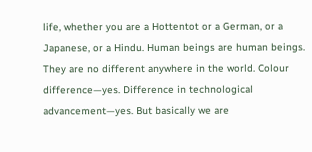life, whether you are a Hottentot or a German, or a Japanese, or a Hindu. Human beings are human beings. They are no different anywhere in the world. Colour difference—yes. Difference in technological advancement—yes. But basically we are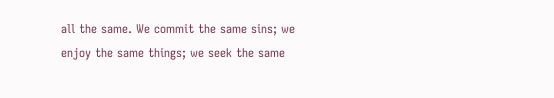all the same. We commit the same sins; we enjoy the same things; we seek the same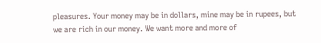pleasures. Your money may be in dollars, mine may be in rupees, but we are rich in our money. We want more and more of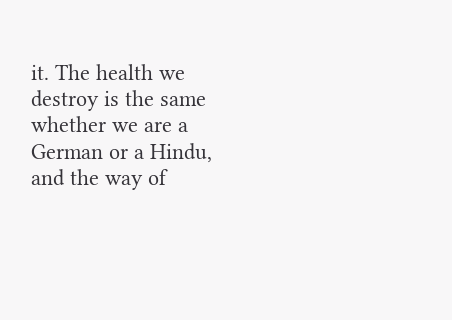it. The health we destroy is the same whether we are a German or a Hindu, and the way of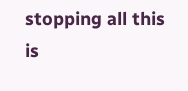stopping all this is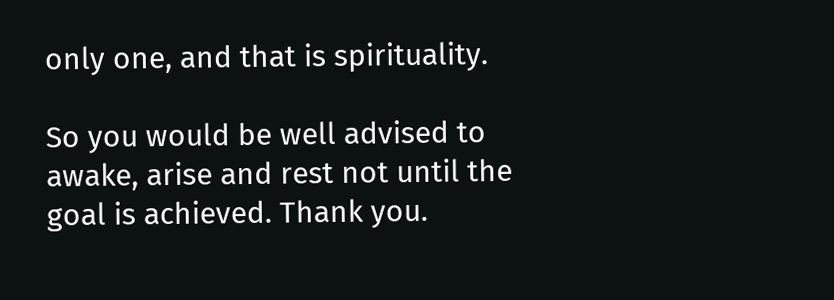only one, and that is spirituality.

So you would be well advised to awake, arise and rest not until the goal is achieved. Thank you.